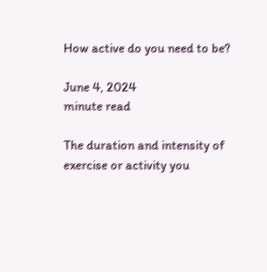How active do you need to be?

June 4, 2024
minute read

The duration and intensity of exercise or activity you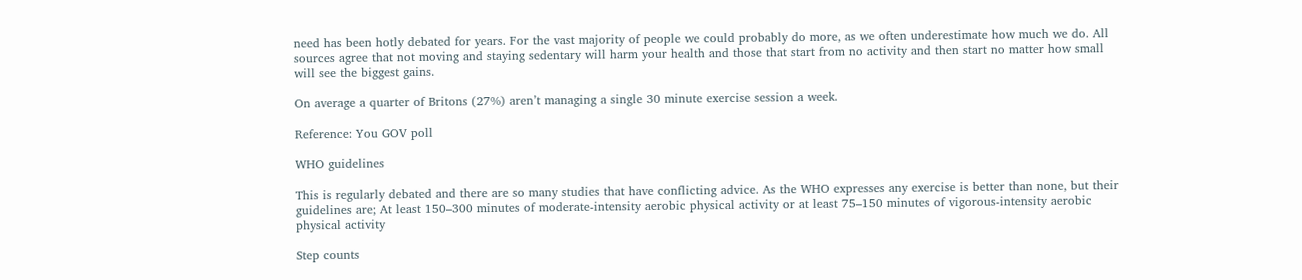need has been hotly debated for years. For the vast majority of people we could probably do more, as we often underestimate how much we do. All sources agree that not moving and staying sedentary will harm your health and those that start from no activity and then start no matter how small will see the biggest gains.

On average a quarter of Britons (27%) aren’t managing a single 30 minute exercise session a week.

Reference: You GOV poll

WHO guidelines

This is regularly debated and there are so many studies that have conflicting advice. As the WHO expresses any exercise is better than none, but their guidelines are; At least 150–300 minutes of moderate-intensity aerobic physical activity or at least 75–150 minutes of vigorous-intensity aerobic physical activity

Step counts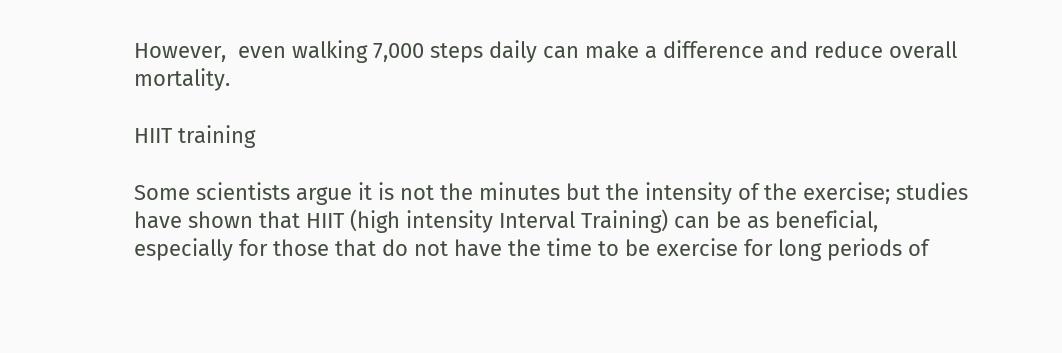However,  even walking 7,000 steps daily can make a difference and reduce overall mortality.

HIIT training

Some scientists argue it is not the minutes but the intensity of the exercise; studies have shown that HIIT (high intensity Interval Training) can be as beneficial, especially for those that do not have the time to be exercise for long periods of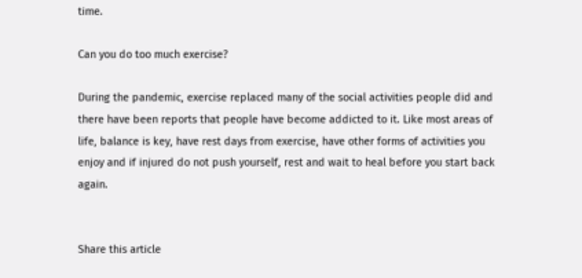time.

Can you do too much exercise?

During the pandemic, exercise replaced many of the social activities people did and there have been reports that people have become addicted to it. Like most areas of life, balance is key, have rest days from exercise, have other forms of activities you enjoy and if injured do not push yourself, rest and wait to heal before you start back again.


Share this article